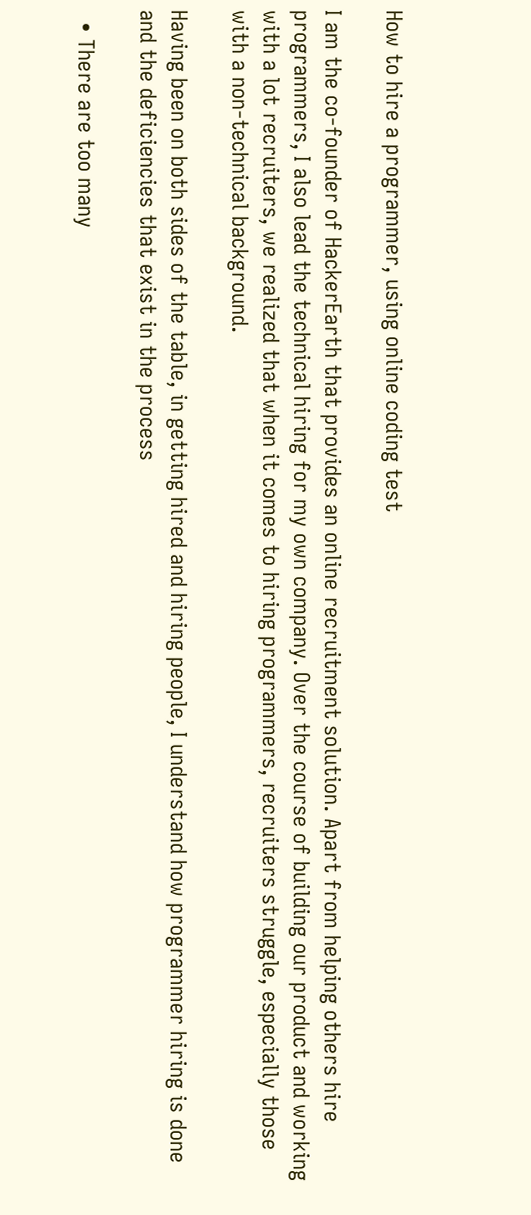How to hire a programmer, using online coding test

I am the co-founder of HackerEarth that provides an online recruitment solution. Apart from helping others hire programmers, I also lead the technical hiring for my own company. Over the course of building our product and working with a lot recruiters, we realized that when it comes to hiring programmers, recruiters struggle, especially those with a non-technical background.

Having been on both sides of the table, in getting hired and hiring people, I understand how programmer hiring is done and the deficiencies that exist in the process

  • There are too many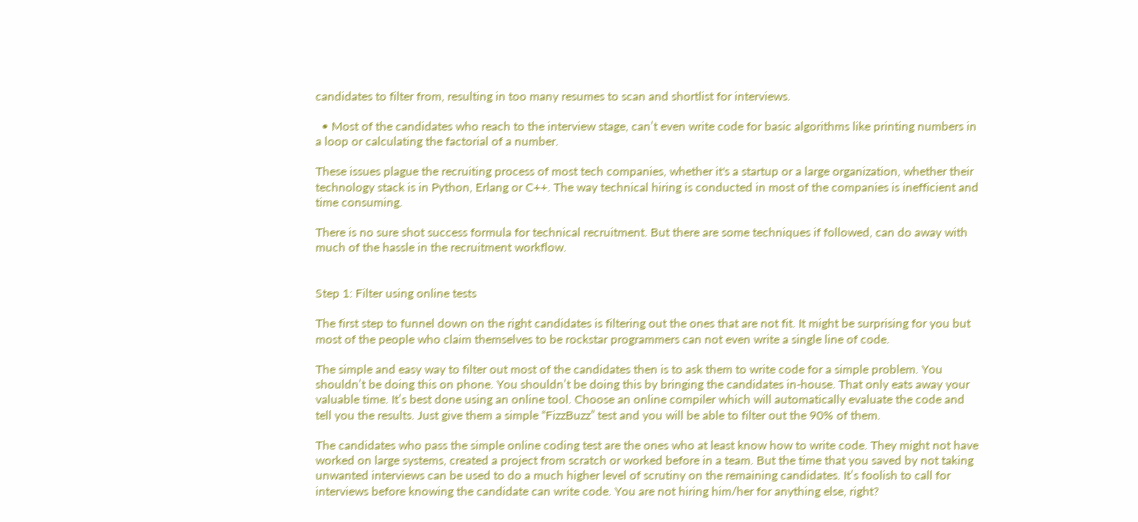candidates to filter from, resulting in too many resumes to scan and shortlist for interviews.

  • Most of the candidates who reach to the interview stage, can’t even write code for basic algorithms like printing numbers in a loop or calculating the factorial of a number.

These issues plague the recruiting process of most tech companies, whether it's a startup or a large organization, whether their technology stack is in Python, Erlang or C++. The way technical hiring is conducted in most of the companies is inefficient and time consuming.

There is no sure shot success formula for technical recruitment. But there are some techniques if followed, can do away with much of the hassle in the recruitment workflow.


Step 1: Filter using online tests

The first step to funnel down on the right candidates is filtering out the ones that are not fit. It might be surprising for you but most of the people who claim themselves to be rockstar programmers can not even write a single line of code.

The simple and easy way to filter out most of the candidates then is to ask them to write code for a simple problem. You shouldn’t be doing this on phone. You shouldn’t be doing this by bringing the candidates in-house. That only eats away your valuable time. It’s best done using an online tool. Choose an online compiler which will automatically evaluate the code and tell you the results. Just give them a simple “FizzBuzz” test and you will be able to filter out the 90% of them.

The candidates who pass the simple online coding test are the ones who at least know how to write code. They might not have worked on large systems, created a project from scratch or worked before in a team. But the time that you saved by not taking unwanted interviews can be used to do a much higher level of scrutiny on the remaining candidates. It’s foolish to call for interviews before knowing the candidate can write code. You are not hiring him/her for anything else, right?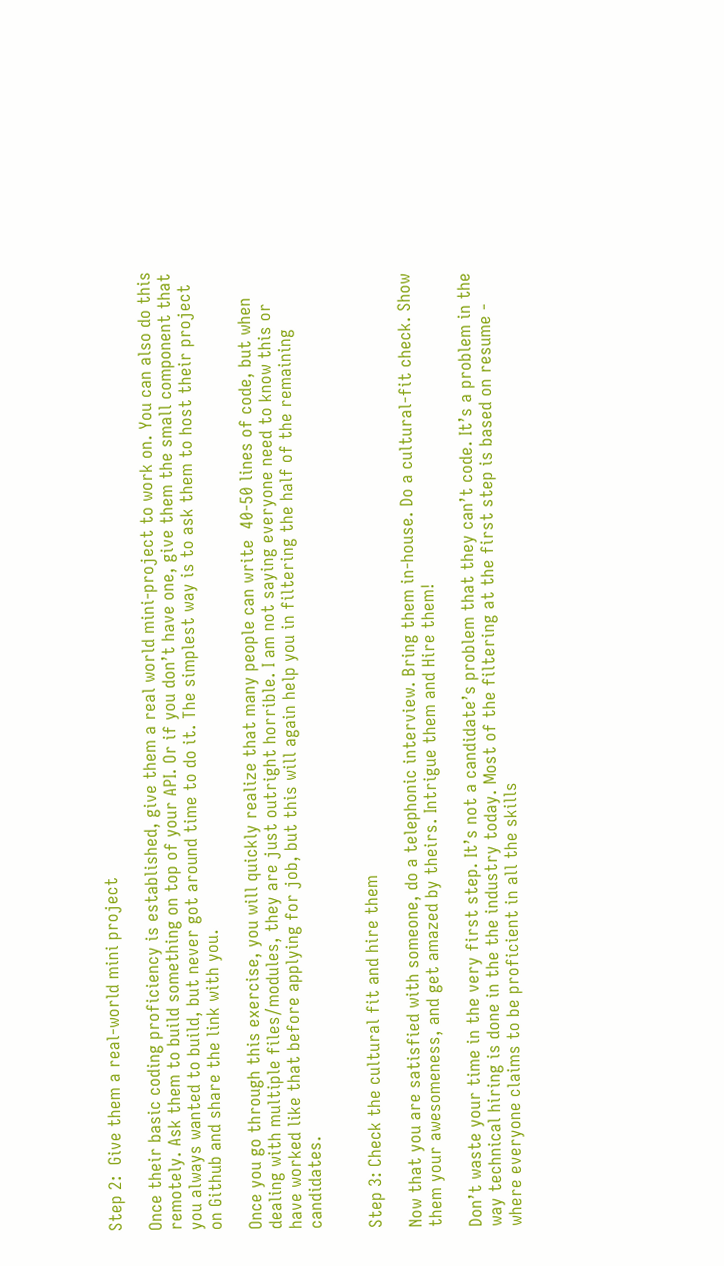Step 2:  Give them a real-world mini project

Once their basic coding proficiency is established, give them a real world mini-project to work on. You can also do this remotely. Ask them to build something on top of your API. Or if you don’t have one, give them the small component that you always wanted to build, but never got around time to do it. The simplest way is to ask them to host their project on Github and share the link with you.

Once you go through this exercise, you will quickly realize that many people can write  40-50 lines of code, but when dealing with multiple files/modules, they are just outright horrible. I am not saying everyone need to know this or have worked like that before applying for job, but this will again help you in filtering the half of the remaining candidates.


Step 3: Check the cultural fit and hire them

Now that you are satisfied with someone, do a telephonic interview. Bring them in-house. Do a cultural-fit check. Show them your awesomeness, and get amazed by theirs. Intrigue them and Hire them!

Don’t waste your time in the very first step. It’s not a candidate’s problem that they can’t code. It’s a problem in the way technical hiring is done in the the industry today. Most of the filtering at the first step is based on resume - where everyone claims to be proficient in all the skills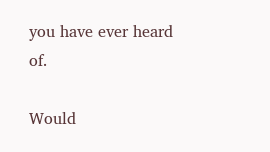you have ever heard of.

Would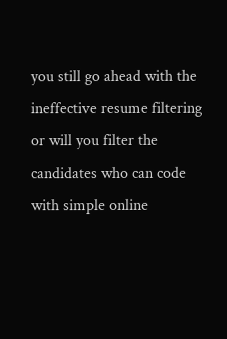you still go ahead with the ineffective resume filtering or will you filter the candidates who can code with simple online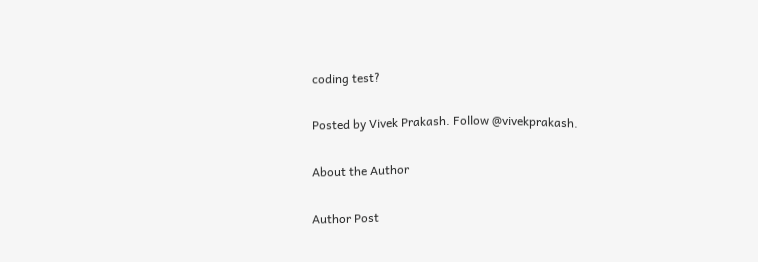coding test?

Posted by Vivek Prakash. Follow @vivekprakash.

About the Author

Author Post